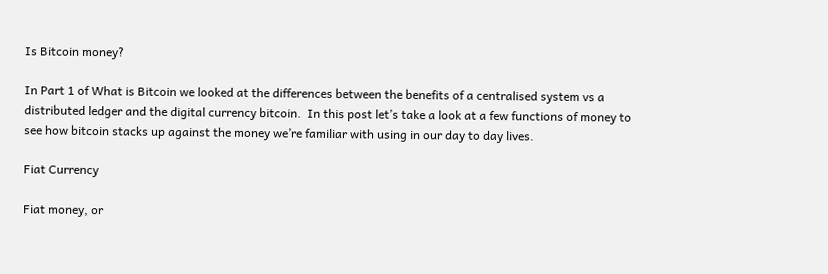Is Bitcoin money?

In Part 1 of What is Bitcoin we looked at the differences between the benefits of a centralised system vs a distributed ledger and the digital currency bitcoin.  In this post let’s take a look at a few functions of money to see how bitcoin stacks up against the money we’re familiar with using in our day to day lives.

Fiat Currency

Fiat money, or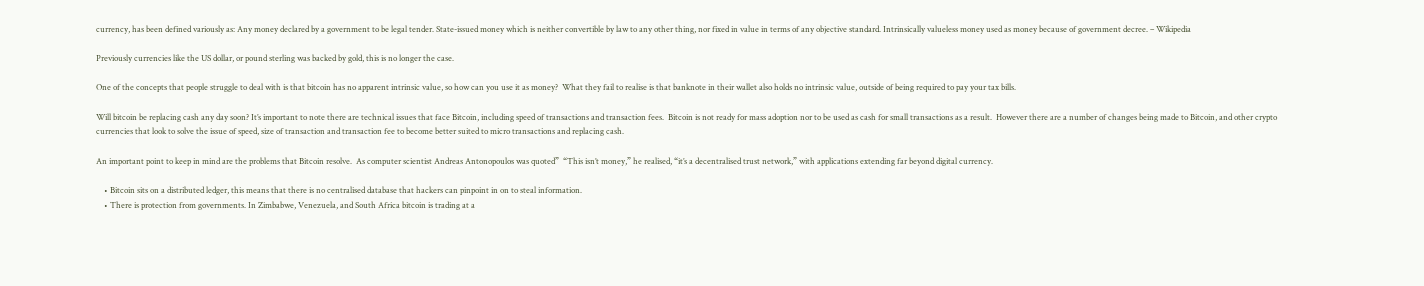currency, has been defined variously as: Any money declared by a government to be legal tender. State-issued money which is neither convertible by law to any other thing, nor fixed in value in terms of any objective standard. Intrinsically valueless money used as money because of government decree. – Wikipedia

Previously currencies like the US dollar, or pound sterling was backed by gold, this is no longer the case.

One of the concepts that people struggle to deal with is that bitcoin has no apparent intrinsic value, so how can you use it as money?  What they fail to realise is that banknote in their wallet also holds no intrinsic value, outside of being required to pay your tax bills.

Will bitcoin be replacing cash any day soon? It’s important to note there are technical issues that face Bitcoin, including speed of transactions and transaction fees.  Bitcoin is not ready for mass adoption nor to be used as cash for small transactions as a result.  However there are a number of changes being made to Bitcoin, and other crypto currencies that look to solve the issue of speed, size of transaction and transaction fee to become better suited to micro transactions and replacing cash.

An important point to keep in mind are the problems that Bitcoin resolve.  As computer scientist Andreas Antonopoulos was quoted”  “This isn’t money,” he realised, “it’s a decentralised trust network,” with applications extending far beyond digital currency.

    • Bitcoin sits on a distributed ledger, this means that there is no centralised database that hackers can pinpoint in on to steal information.
    • There is protection from governments. In Zimbabwe, Venezuela, and South Africa bitcoin is trading at a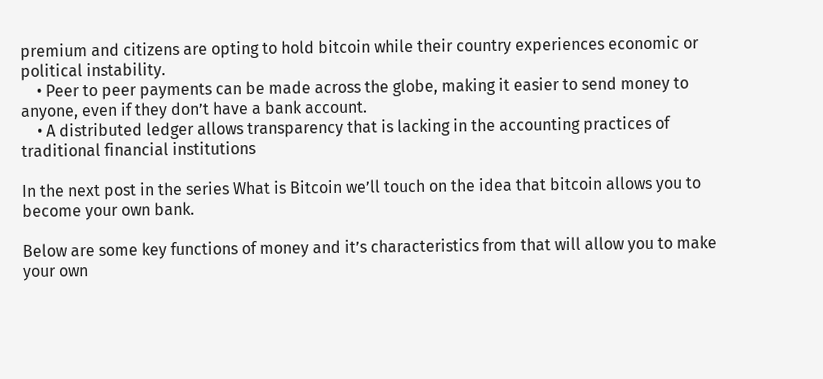premium and citizens are opting to hold bitcoin while their country experiences economic or political instability.
    • Peer to peer payments can be made across the globe, making it easier to send money to anyone, even if they don’t have a bank account.
    • A distributed ledger allows transparency that is lacking in the accounting practices of traditional financial institutions

In the next post in the series What is Bitcoin we’ll touch on the idea that bitcoin allows you to become your own bank.

Below are some key functions of money and it’s characteristics from that will allow you to make your own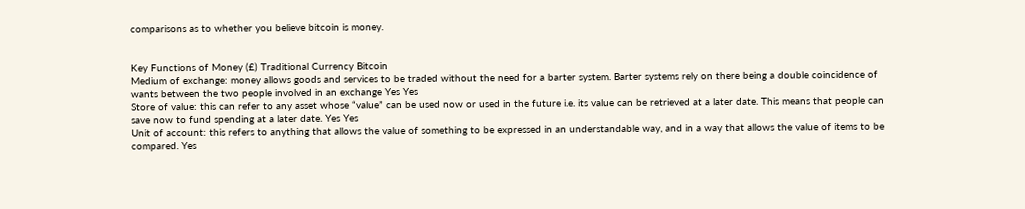comparisons as to whether you believe bitcoin is money.


Key Functions of Money (£) Traditional Currency Bitcoin
Medium of exchange: money allows goods and services to be traded without the need for a barter system. Barter systems rely on there being a double coincidence of wants between the two people involved in an exchange Yes Yes
Store of value: this can refer to any asset whose “value” can be used now or used in the future i.e. its value can be retrieved at a later date. This means that people can save now to fund spending at a later date. Yes Yes
Unit of account: this refers to anything that allows the value of something to be expressed in an understandable way, and in a way that allows the value of items to be compared. Yes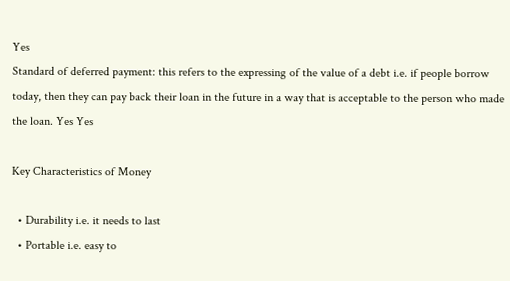Yes
Standard of deferred payment: this refers to the expressing of the value of a debt i.e. if people borrow today, then they can pay back their loan in the future in a way that is acceptable to the person who made the loan. Yes Yes

Key Characteristics of Money

  • Durability i.e. it needs to last
  • Portable i.e. easy to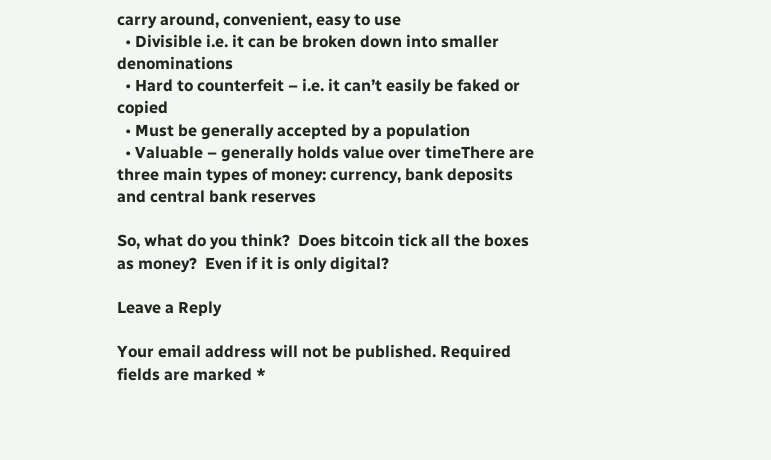carry around, convenient, easy to use
  • Divisible i.e. it can be broken down into smaller denominations
  • Hard to counterfeit – i.e. it can’t easily be faked or copied
  • Must be generally accepted by a population
  • Valuable – generally holds value over timeThere are three main types of money: currency, bank deposits and central bank reserves

So, what do you think?  Does bitcoin tick all the boxes as money?  Even if it is only digital?

Leave a Reply

Your email address will not be published. Required fields are marked *